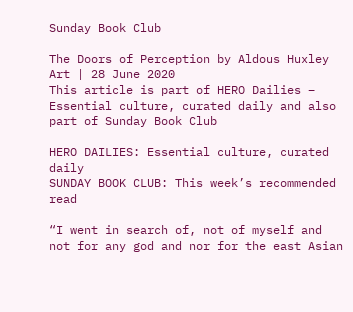Sunday Book Club

The Doors of Perception by Aldous Huxley
Art | 28 June 2020
This article is part of HERO Dailies – Essential culture, curated daily and also part of Sunday Book Club

HERO DAILIES: Essential culture, curated daily
SUNDAY BOOK CLUB: This week’s recommended read

“I went in search of, not of myself and not for any god and nor for the east Asian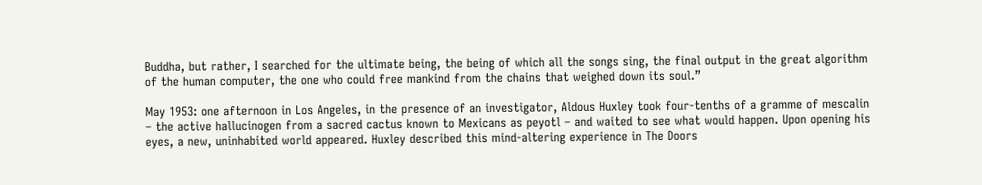Buddha, but rather, I searched for the ultimate being, the being of which all the songs sing, the final output in the great algorithm of the human computer, the one who could free mankind from the chains that weighed down its soul.”

May 1953: one afternoon in Los Angeles, in the presence of an investigator, Aldous Huxley took four-tenths of a gramme of mescalin – the active hallucinogen from a sacred cactus known to Mexicans as peyotl – and waited to see what would happen. Upon opening his eyes, a new, uninhabited world appeared. Huxley described this mind-altering experience in The Doors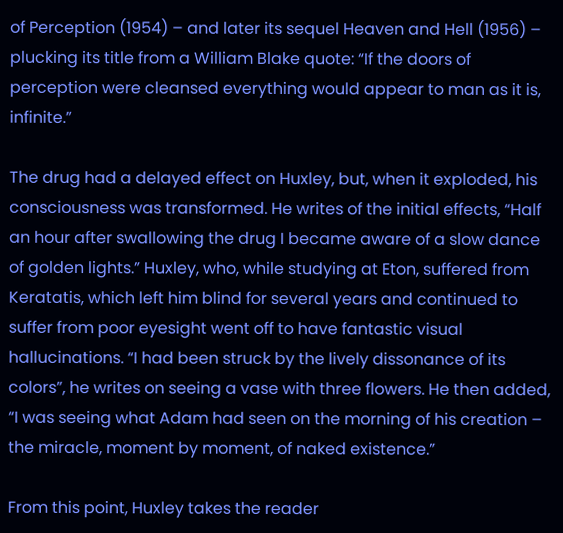of Perception (1954) – and later its sequel Heaven and Hell (1956) – plucking its title from a William Blake quote: “If the doors of perception were cleansed everything would appear to man as it is, infinite.”

The drug had a delayed effect on Huxley, but, when it exploded, his consciousness was transformed. He writes of the initial effects, “Half an hour after swallowing the drug I became aware of a slow dance of golden lights.” Huxley, who, while studying at Eton, suffered from Keratatis, which left him blind for several years and continued to suffer from poor eyesight went off to have fantastic visual hallucinations. “I had been struck by the lively dissonance of its colors”, he writes on seeing a vase with three flowers. He then added, “I was seeing what Adam had seen on the morning of his creation – the miracle, moment by moment, of naked existence.”

From this point, Huxley takes the reader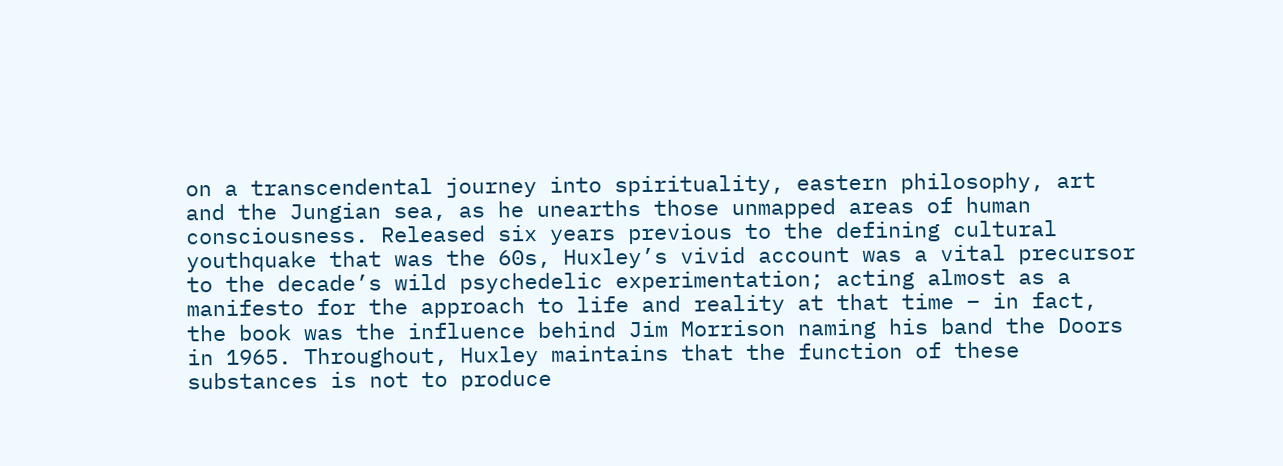on a transcendental journey into spirituality, eastern philosophy, art and the Jungian sea, as he unearths those unmapped areas of human consciousness. Released six years previous to the defining cultural youthquake that was the 60s, Huxley’s vivid account was a vital precursor to the decade’s wild psychedelic experimentation; acting almost as a manifesto for the approach to life and reality at that time – in fact, the book was the influence behind Jim Morrison naming his band the Doors in 1965. Throughout, Huxley maintains that the function of these substances is not to produce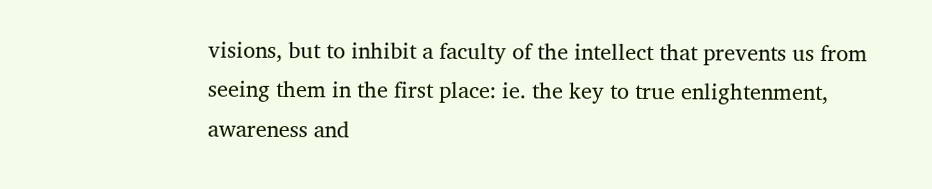visions, but to inhibit a faculty of the intellect that prevents us from seeing them in the first place: ie. the key to true enlightenment, awareness and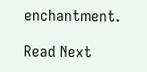enchantment.

Read Next